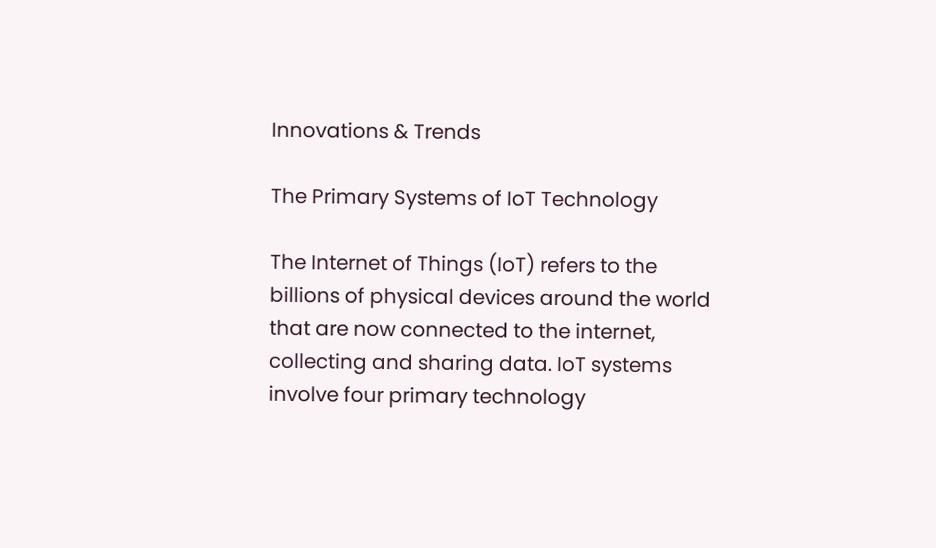Innovations & Trends

The Primary Systems of IoT Technology

The Internet of Things (IoT) refers to the billions of physical devices around the world that are now connected to the internet, collecting and sharing data. IoT systems involve four primary technology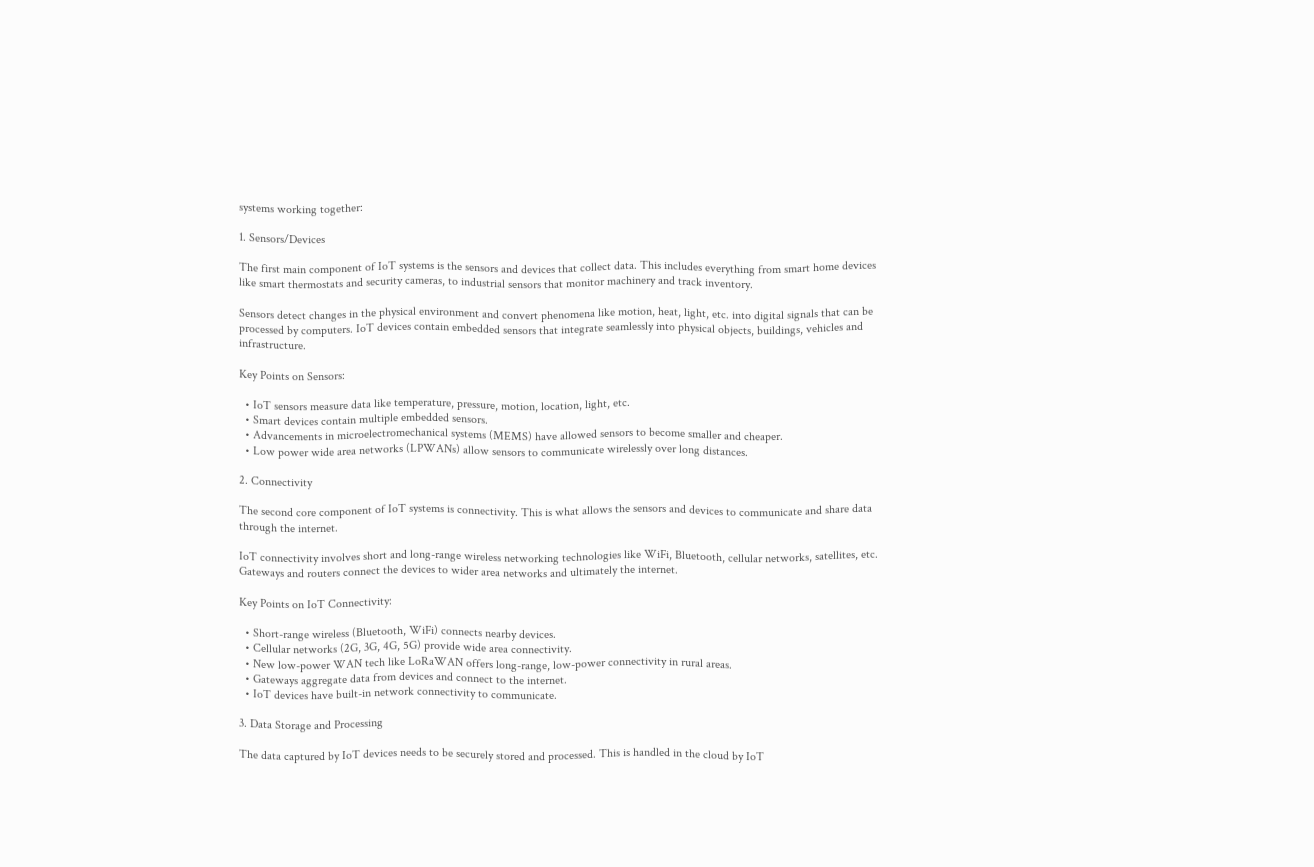systems working together:

1. Sensors/Devices

The first main component of IoT systems is the sensors and devices that collect data. This includes everything from smart home devices like smart thermostats and security cameras, to industrial sensors that monitor machinery and track inventory.

Sensors detect changes in the physical environment and convert phenomena like motion, heat, light, etc. into digital signals that can be processed by computers. IoT devices contain embedded sensors that integrate seamlessly into physical objects, buildings, vehicles and infrastructure.

Key Points on Sensors:

  • IoT sensors measure data like temperature, pressure, motion, location, light, etc.
  • Smart devices contain multiple embedded sensors.
  • Advancements in microelectromechanical systems (MEMS) have allowed sensors to become smaller and cheaper.
  • Low power wide area networks (LPWANs) allow sensors to communicate wirelessly over long distances.

2. Connectivity

The second core component of IoT systems is connectivity. This is what allows the sensors and devices to communicate and share data through the internet.

IoT connectivity involves short and long-range wireless networking technologies like WiFi, Bluetooth, cellular networks, satellites, etc. Gateways and routers connect the devices to wider area networks and ultimately the internet.

Key Points on IoT Connectivity:

  • Short-range wireless (Bluetooth, WiFi) connects nearby devices.
  • Cellular networks (2G, 3G, 4G, 5G) provide wide area connectivity.
  • New low-power WAN tech like LoRaWAN offers long-range, low-power connectivity in rural areas.
  • Gateways aggregate data from devices and connect to the internet.
  • IoT devices have built-in network connectivity to communicate.

3. Data Storage and Processing

The data captured by IoT devices needs to be securely stored and processed. This is handled in the cloud by IoT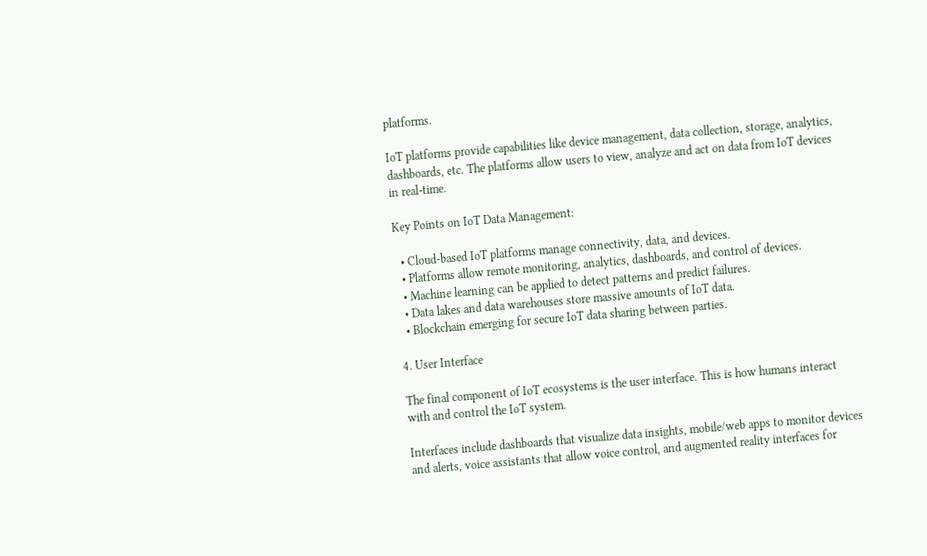platforms.

IoT platforms provide capabilities like device management, data collection, storage, analytics, dashboards, etc. The platforms allow users to view, analyze and act on data from IoT devices in real-time.

Key Points on IoT Data Management:

  • Cloud-based IoT platforms manage connectivity, data, and devices.
  • Platforms allow remote monitoring, analytics, dashboards, and control of devices.
  • Machine learning can be applied to detect patterns and predict failures.
  • Data lakes and data warehouses store massive amounts of IoT data.
  • Blockchain emerging for secure IoT data sharing between parties.

4. User Interface

The final component of IoT ecosystems is the user interface. This is how humans interact with and control the IoT system.

Interfaces include dashboards that visualize data insights, mobile/web apps to monitor devices and alerts, voice assistants that allow voice control, and augmented reality interfaces for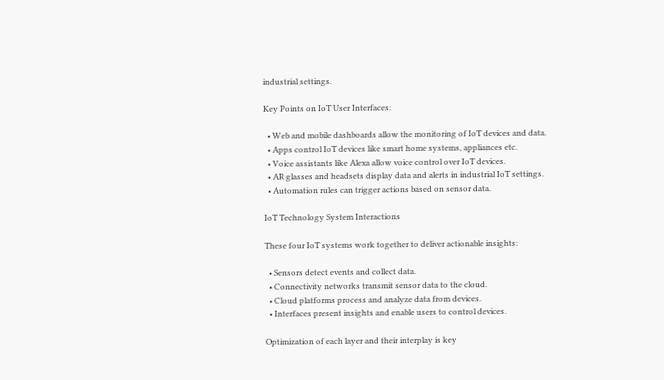industrial settings.

Key Points on IoT User Interfaces:

  • Web and mobile dashboards allow the monitoring of IoT devices and data.
  • Apps control IoT devices like smart home systems, appliances etc.
  • Voice assistants like Alexa allow voice control over IoT devices.
  • AR glasses and headsets display data and alerts in industrial IoT settings.
  • Automation rules can trigger actions based on sensor data.

IoT Technology System Interactions

These four IoT systems work together to deliver actionable insights:

  • Sensors detect events and collect data.
  • Connectivity networks transmit sensor data to the cloud.
  • Cloud platforms process and analyze data from devices.
  • Interfaces present insights and enable users to control devices.

Optimization of each layer and their interplay is key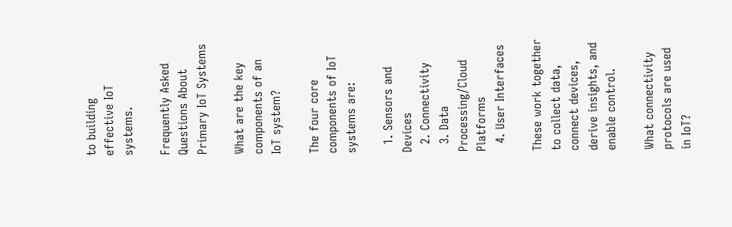to building effective IoT systems.

Frequently Asked Questions About Primary IoT Systems

What are the key components of an IoT system?

The four core components of IoT systems are:

  1. Sensors and Devices
  2. Connectivity
  3. Data Processing/Cloud Platforms
  4. User Interfaces

These work together to collect data, connect devices, derive insights, and enable control.

What connectivity protocols are used in IoT?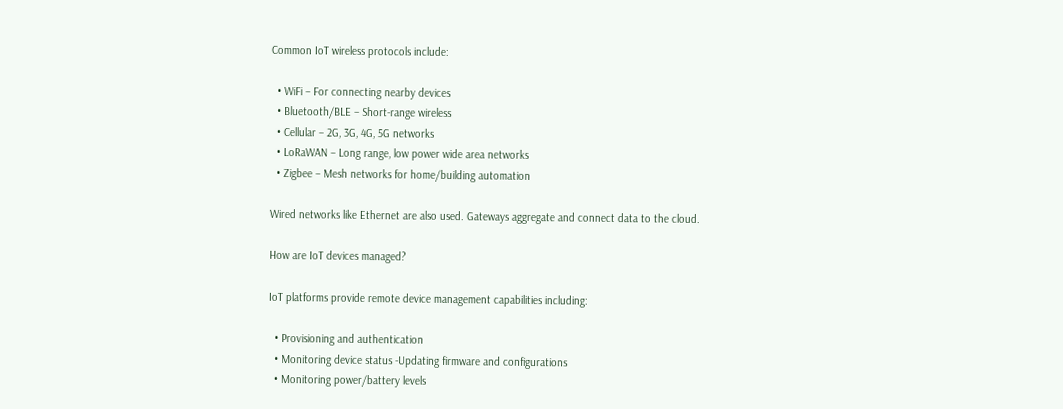Common IoT wireless protocols include:

  • WiFi – For connecting nearby devices
  • Bluetooth/BLE – Short-range wireless
  • Cellular – 2G, 3G, 4G, 5G networks
  • LoRaWAN – Long range, low power wide area networks
  • Zigbee – Mesh networks for home/building automation

Wired networks like Ethernet are also used. Gateways aggregate and connect data to the cloud.

How are IoT devices managed?

IoT platforms provide remote device management capabilities including:

  • Provisioning and authentication
  • Monitoring device status -Updating firmware and configurations
  • Monitoring power/battery levels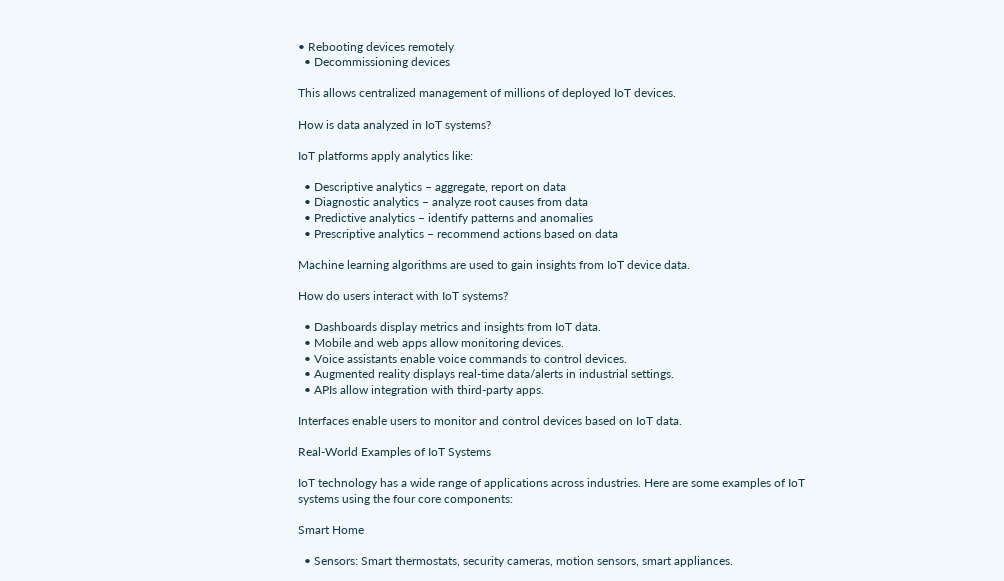• Rebooting devices remotely
  • Decommissioning devices

This allows centralized management of millions of deployed IoT devices.

How is data analyzed in IoT systems?

IoT platforms apply analytics like:

  • Descriptive analytics – aggregate, report on data
  • Diagnostic analytics – analyze root causes from data
  • Predictive analytics – identify patterns and anomalies
  • Prescriptive analytics – recommend actions based on data

Machine learning algorithms are used to gain insights from IoT device data.

How do users interact with IoT systems?

  • Dashboards display metrics and insights from IoT data.
  • Mobile and web apps allow monitoring devices.
  • Voice assistants enable voice commands to control devices.
  • Augmented reality displays real-time data/alerts in industrial settings.
  • APIs allow integration with third-party apps.

Interfaces enable users to monitor and control devices based on IoT data.

Real-World Examples of IoT Systems

IoT technology has a wide range of applications across industries. Here are some examples of IoT systems using the four core components:

Smart Home

  • Sensors: Smart thermostats, security cameras, motion sensors, smart appliances.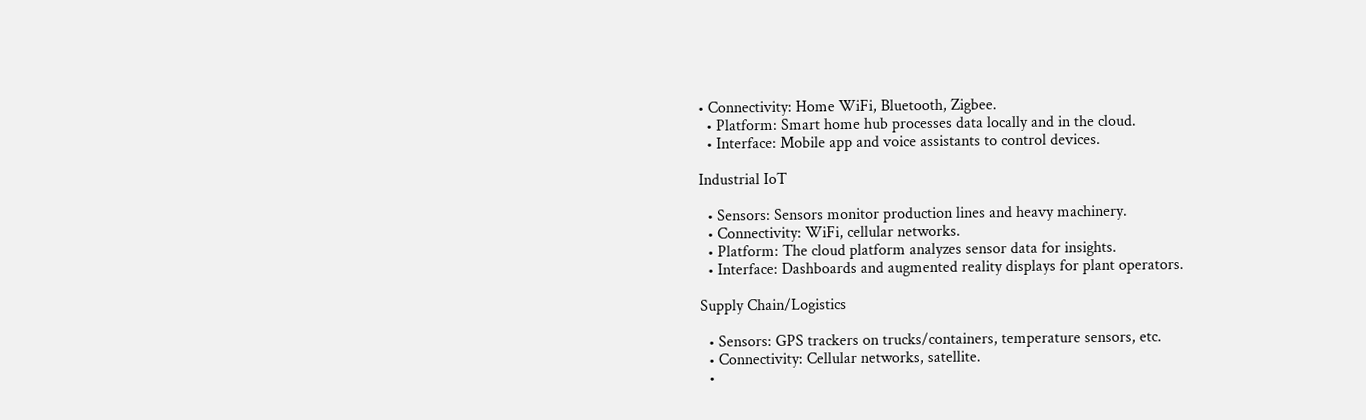• Connectivity: Home WiFi, Bluetooth, Zigbee.
  • Platform: Smart home hub processes data locally and in the cloud.
  • Interface: Mobile app and voice assistants to control devices.

Industrial IoT

  • Sensors: Sensors monitor production lines and heavy machinery.
  • Connectivity: WiFi, cellular networks.
  • Platform: The cloud platform analyzes sensor data for insights.
  • Interface: Dashboards and augmented reality displays for plant operators.

Supply Chain/Logistics

  • Sensors: GPS trackers on trucks/containers, temperature sensors, etc.
  • Connectivity: Cellular networks, satellite.
  •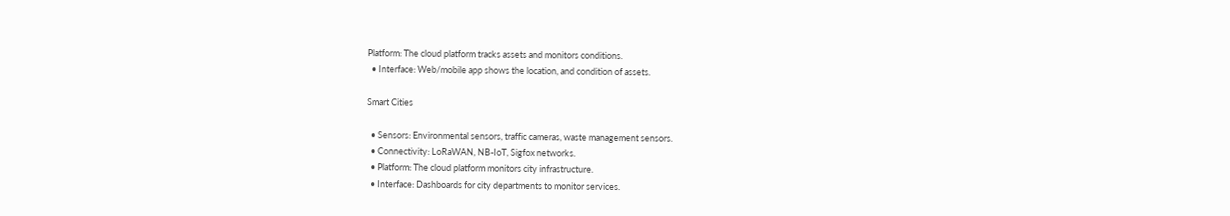Platform: The cloud platform tracks assets and monitors conditions.
  • Interface: Web/mobile app shows the location, and condition of assets.

Smart Cities

  • Sensors: Environmental sensors, traffic cameras, waste management sensors.
  • Connectivity: LoRaWAN, NB-IoT, Sigfox networks.
  • Platform: The cloud platform monitors city infrastructure.
  • Interface: Dashboards for city departments to monitor services.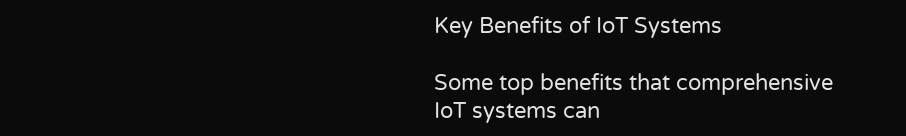Key Benefits of IoT Systems

Some top benefits that comprehensive IoT systems can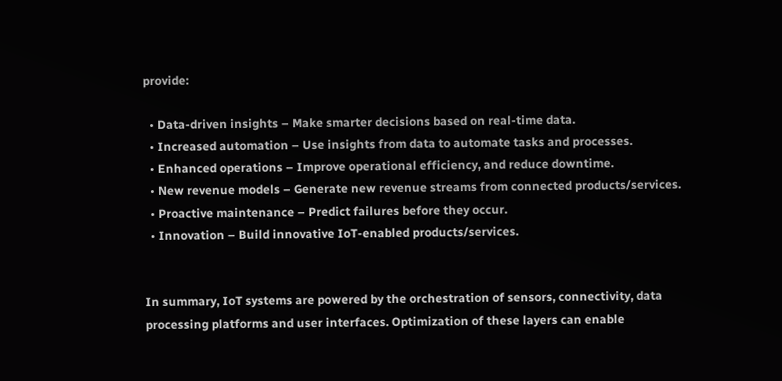provide:

  • Data-driven insights – Make smarter decisions based on real-time data.
  • Increased automation – Use insights from data to automate tasks and processes.
  • Enhanced operations – Improve operational efficiency, and reduce downtime.
  • New revenue models – Generate new revenue streams from connected products/services.
  • Proactive maintenance – Predict failures before they occur.
  • Innovation – Build innovative IoT-enabled products/services.


In summary, IoT systems are powered by the orchestration of sensors, connectivity, data processing platforms and user interfaces. Optimization of these layers can enable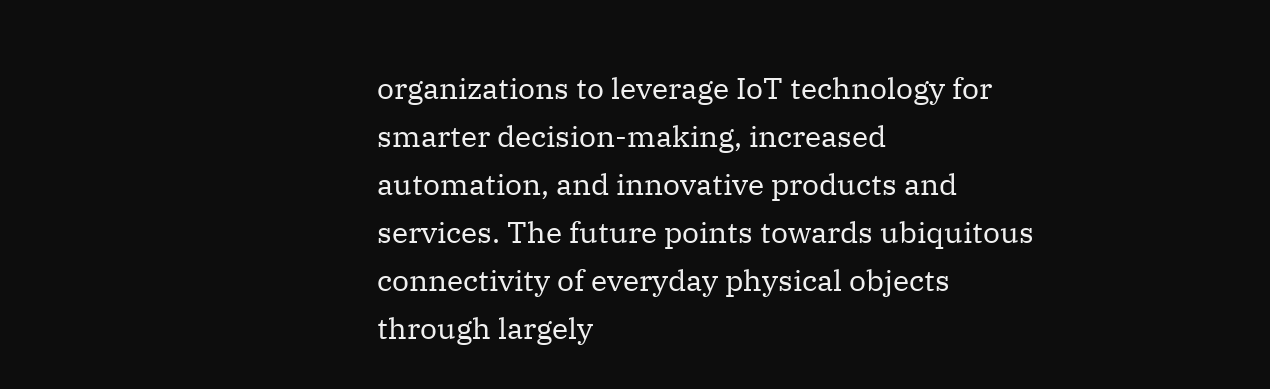organizations to leverage IoT technology for smarter decision-making, increased automation, and innovative products and services. The future points towards ubiquitous connectivity of everyday physical objects through largely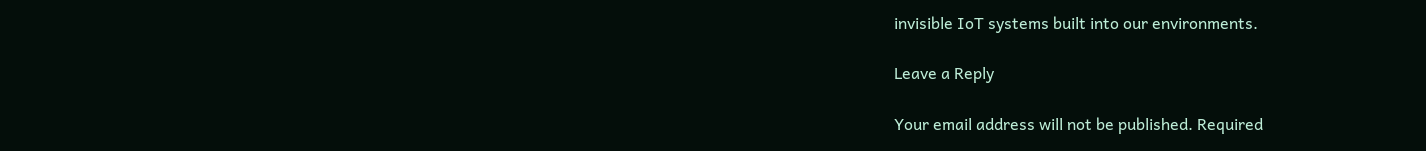invisible IoT systems built into our environments.

Leave a Reply

Your email address will not be published. Required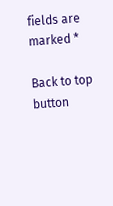fields are marked *

Back to top button